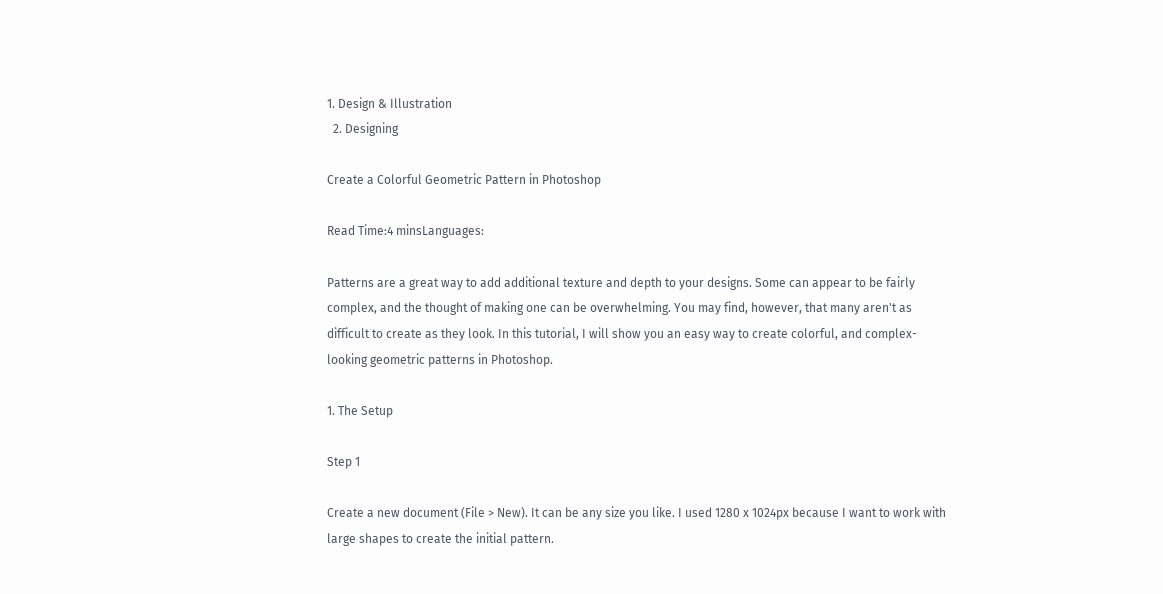1. Design & Illustration
  2. Designing

Create a Colorful Geometric Pattern in Photoshop

Read Time:4 minsLanguages:

Patterns are a great way to add additional texture and depth to your designs. Some can appear to be fairly complex, and the thought of making one can be overwhelming. You may find, however, that many aren't as difficult to create as they look. In this tutorial, I will show you an easy way to create colorful, and complex-looking geometric patterns in Photoshop.

1. The Setup

Step 1

Create a new document (File > New). It can be any size you like. I used 1280 x 1024px because I want to work with large shapes to create the initial pattern.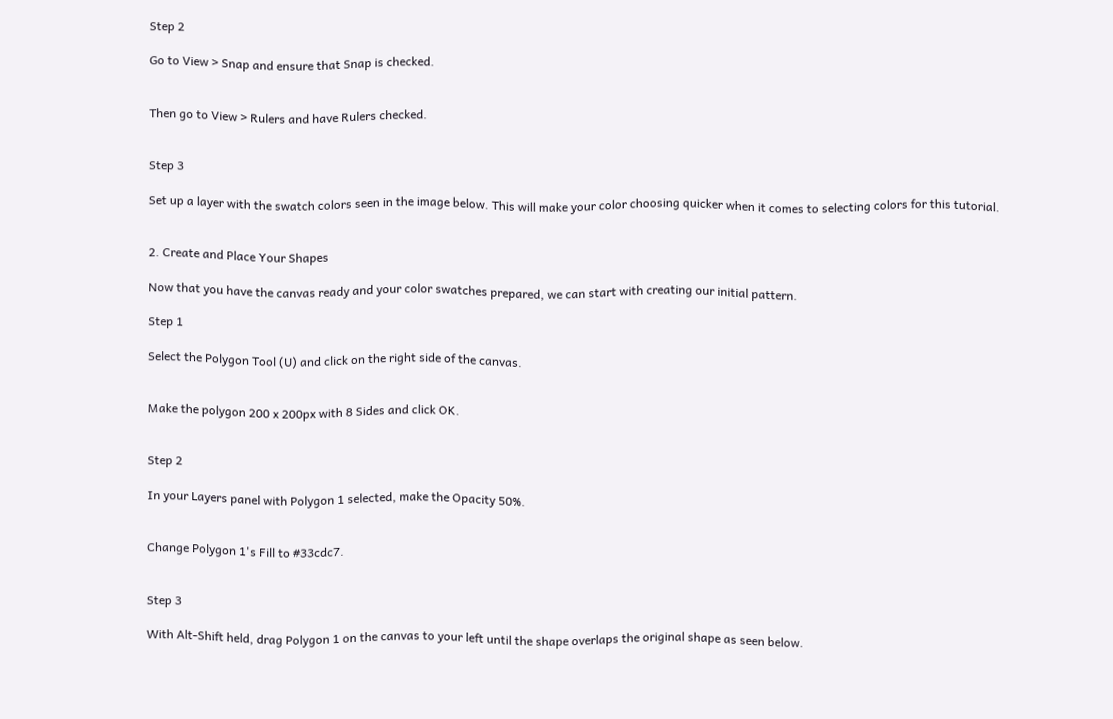Step 2

Go to View > Snap and ensure that Snap is checked.


Then go to View > Rulers and have Rulers checked.


Step 3

Set up a layer with the swatch colors seen in the image below. This will make your color choosing quicker when it comes to selecting colors for this tutorial.


2. Create and Place Your Shapes

Now that you have the canvas ready and your color swatches prepared, we can start with creating our initial pattern.

Step 1

Select the Polygon Tool (U) and click on the right side of the canvas.


Make the polygon 200 x 200px with 8 Sides and click OK.


Step 2

In your Layers panel with Polygon 1 selected, make the Opacity 50%.


Change Polygon 1's Fill to #33cdc7.


Step 3

With Alt-Shift held, drag Polygon 1 on the canvas to your left until the shape overlaps the original shape as seen below.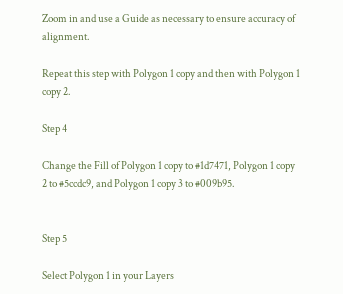Zoom in and use a Guide as necessary to ensure accuracy of alignment.

Repeat this step with Polygon 1 copy and then with Polygon 1 copy 2.

Step 4

Change the Fill of Polygon 1 copy to #1d7471, Polygon 1 copy 2 to #5ccdc9, and Polygon 1 copy 3 to #009b95.


Step 5

Select Polygon 1 in your Layers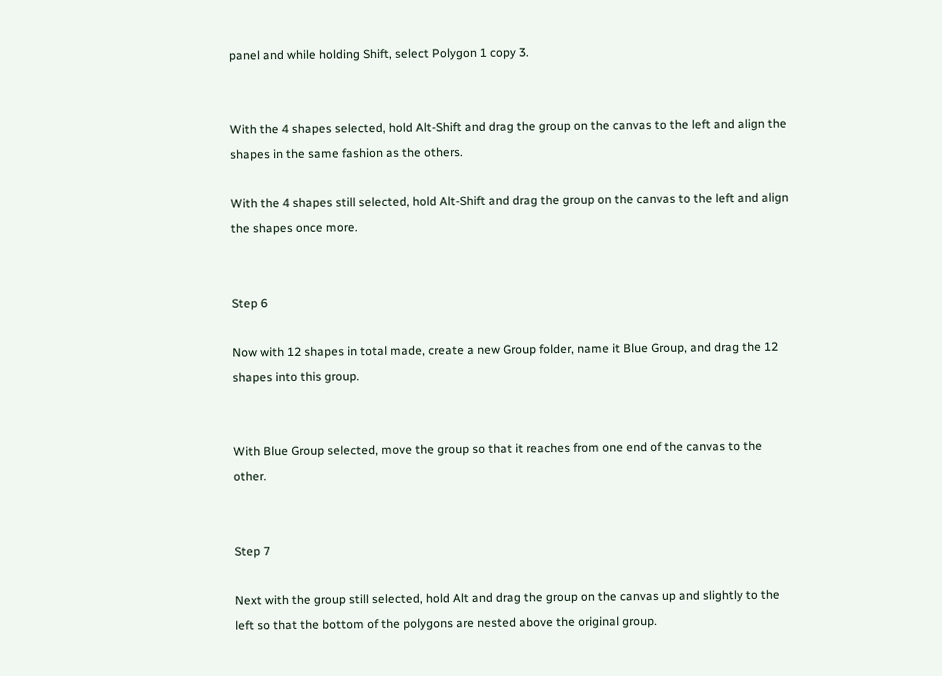panel and while holding Shift, select Polygon 1 copy 3.


With the 4 shapes selected, hold Alt-Shift and drag the group on the canvas to the left and align the shapes in the same fashion as the others.

With the 4 shapes still selected, hold Alt-Shift and drag the group on the canvas to the left and align the shapes once more.


Step 6

Now with 12 shapes in total made, create a new Group folder, name it Blue Group, and drag the 12 shapes into this group.


With Blue Group selected, move the group so that it reaches from one end of the canvas to the other.


Step 7

Next with the group still selected, hold Alt and drag the group on the canvas up and slightly to the left so that the bottom of the polygons are nested above the original group.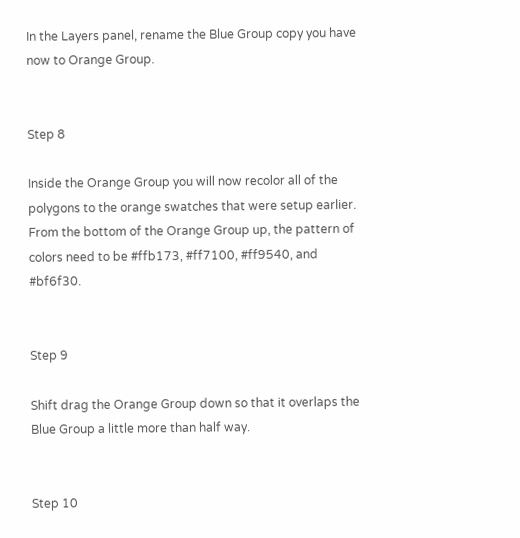In the Layers panel, rename the Blue Group copy you have now to Orange Group.


Step 8

Inside the Orange Group you will now recolor all of the polygons to the orange swatches that were setup earlier. From the bottom of the Orange Group up, the pattern of colors need to be #ffb173, #ff7100, #ff9540, and #bf6f30.


Step 9

Shift drag the Orange Group down so that it overlaps the Blue Group a little more than half way.


Step 10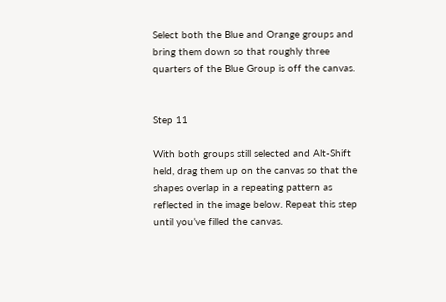Select both the Blue and Orange groups and bring them down so that roughly three quarters of the Blue Group is off the canvas.


Step 11

With both groups still selected and Alt-Shift held, drag them up on the canvas so that the shapes overlap in a repeating pattern as reflected in the image below. Repeat this step until you’ve filled the canvas.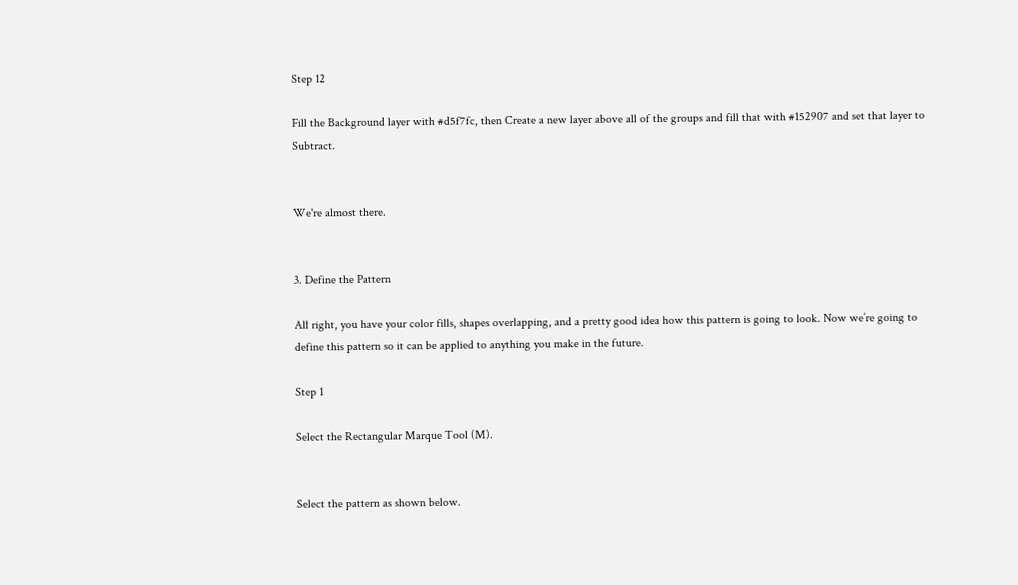Step 12

Fill the Background layer with #d5f7fc, then Create a new layer above all of the groups and fill that with #152907 and set that layer to Subtract.


We're almost there.


3. Define the Pattern

All right, you have your color fills, shapes overlapping, and a pretty good idea how this pattern is going to look. Now we’re going to define this pattern so it can be applied to anything you make in the future.

Step 1

Select the Rectangular Marque Tool (M).


Select the pattern as shown below.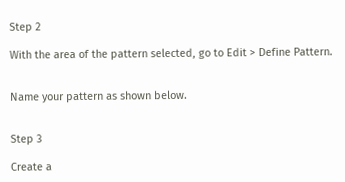Step 2

With the area of the pattern selected, go to Edit > Define Pattern.


Name your pattern as shown below.


Step 3

Create a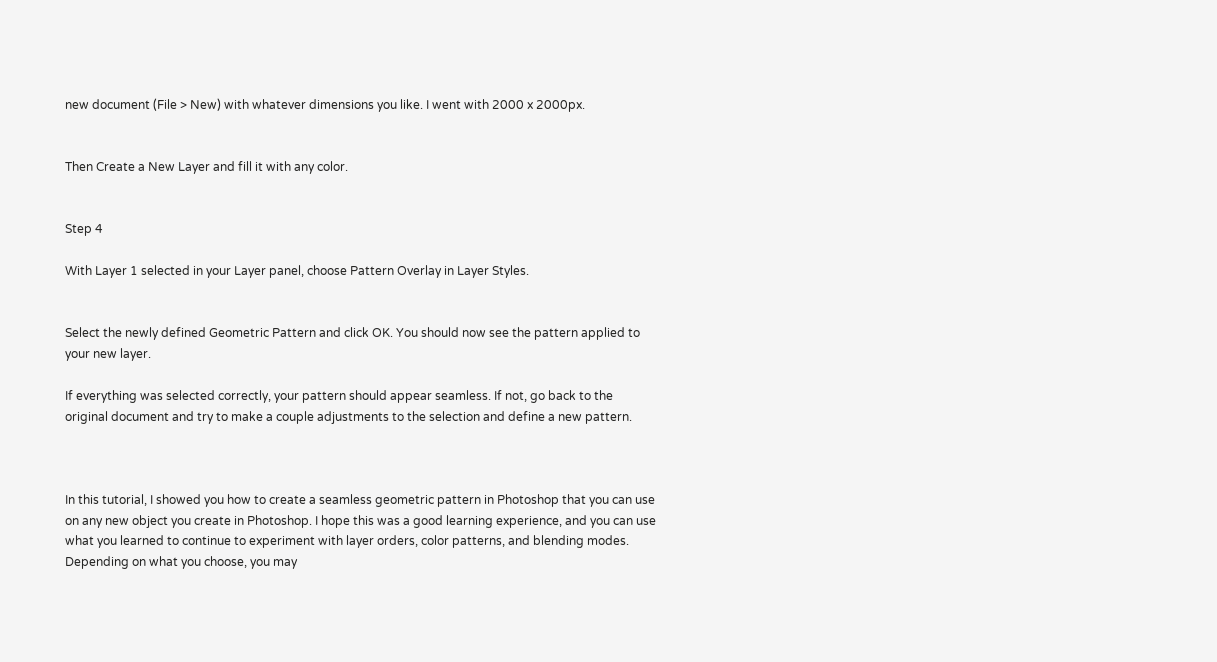new document (File > New) with whatever dimensions you like. I went with 2000 x 2000px.


Then Create a New Layer and fill it with any color.


Step 4

With Layer 1 selected in your Layer panel, choose Pattern Overlay in Layer Styles.


Select the newly defined Geometric Pattern and click OK. You should now see the pattern applied to your new layer.

If everything was selected correctly, your pattern should appear seamless. If not, go back to the original document and try to make a couple adjustments to the selection and define a new pattern.



In this tutorial, I showed you how to create a seamless geometric pattern in Photoshop that you can use on any new object you create in Photoshop. I hope this was a good learning experience, and you can use what you learned to continue to experiment with layer orders, color patterns, and blending modes. Depending on what you choose, you may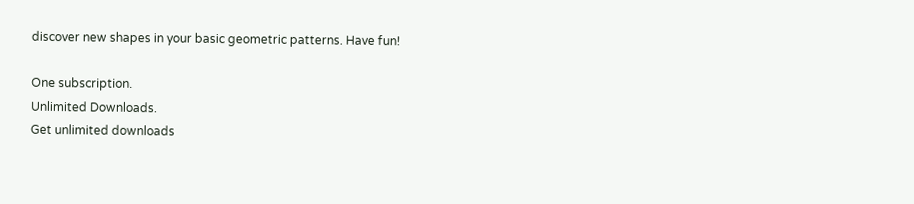discover new shapes in your basic geometric patterns. Have fun!

One subscription.
Unlimited Downloads.
Get unlimited downloads